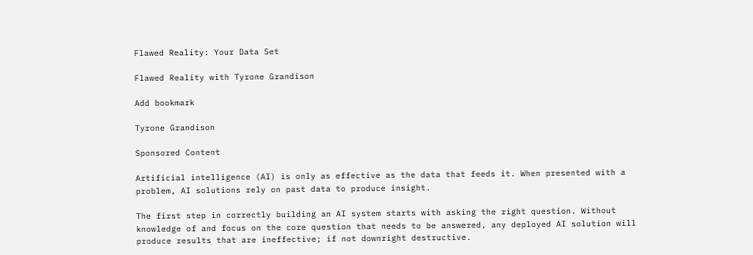Flawed Reality: Your Data Set

Flawed Reality with Tyrone Grandison

Add bookmark

Tyrone Grandison

Sponsored Content

Artificial intelligence (AI) is only as effective as the data that feeds it. When presented with a problem, AI solutions rely on past data to produce insight.

The first step in correctly building an AI system starts with asking the right question. Without knowledge of and focus on the core question that needs to be answered, any deployed AI solution will produce results that are ineffective; if not downright destructive.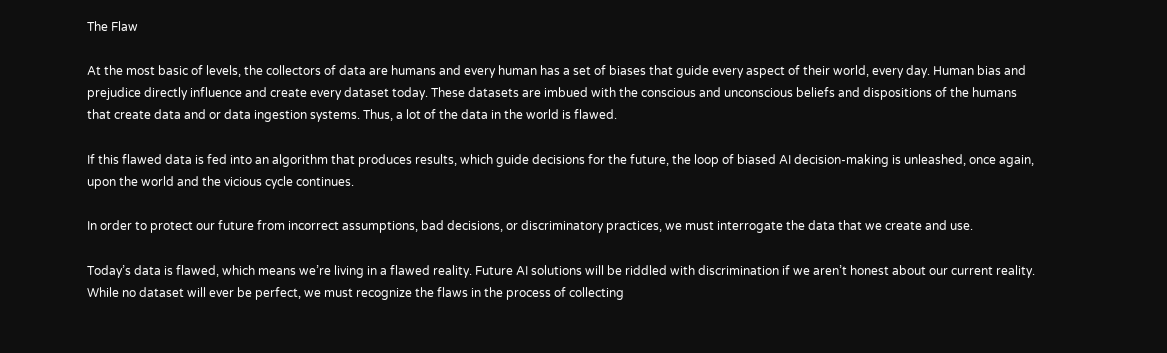The Flaw

At the most basic of levels, the collectors of data are humans and every human has a set of biases that guide every aspect of their world, every day. Human bias and prejudice directly influence and create every dataset today. These datasets are imbued with the conscious and unconscious beliefs and dispositions of the humans that create data and or data ingestion systems. Thus, a lot of the data in the world is flawed.

If this flawed data is fed into an algorithm that produces results, which guide decisions for the future, the loop of biased AI decision-making is unleashed, once again, upon the world and the vicious cycle continues.

In order to protect our future from incorrect assumptions, bad decisions, or discriminatory practices, we must interrogate the data that we create and use.

Today’s data is flawed, which means we’re living in a flawed reality. Future AI solutions will be riddled with discrimination if we aren’t honest about our current reality. While no dataset will ever be perfect, we must recognize the flaws in the process of collecting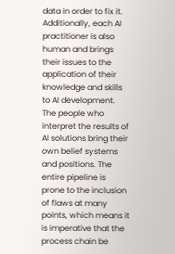data in order to fix it. Additionally, each AI practitioner is also human and brings their issues to the application of their knowledge and skills to AI development. The people who interpret the results of AI solutions bring their own belief systems and positions. The entire pipeline is prone to the inclusion of flaws at many points, which means it is imperative that the process chain be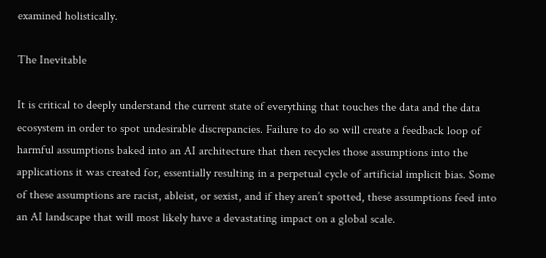examined holistically.

The Inevitable

It is critical to deeply understand the current state of everything that touches the data and the data ecosystem in order to spot undesirable discrepancies. Failure to do so will create a feedback loop of harmful assumptions baked into an AI architecture that then recycles those assumptions into the applications it was created for, essentially resulting in a perpetual cycle of artificial implicit bias. Some of these assumptions are racist, ableist, or sexist, and if they aren’t spotted, these assumptions feed into an AI landscape that will most likely have a devastating impact on a global scale.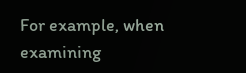For example, when examining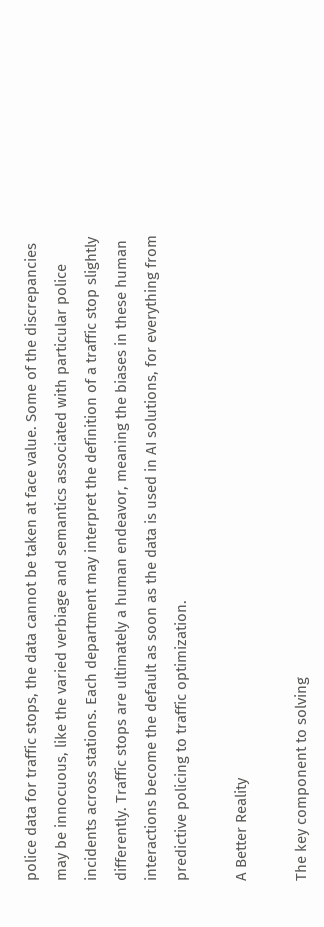police data for traffic stops, the data cannot be taken at face value. Some of the discrepancies may be innocuous, like the varied verbiage and semantics associated with particular police incidents across stations. Each department may interpret the definition of a traffic stop slightly differently. Traffic stops are ultimately a human endeavor, meaning the biases in these human interactions become the default as soon as the data is used in AI solutions, for everything from predictive policing to traffic optimization.

A Better Reality

The key component to solving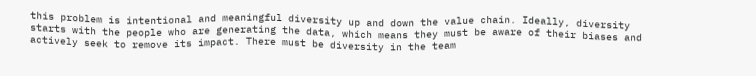this problem is intentional and meaningful diversity up and down the value chain. Ideally, diversity starts with the people who are generating the data, which means they must be aware of their biases and actively seek to remove its impact. There must be diversity in the team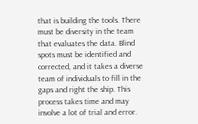that is building the tools. There must be diversity in the team that evaluates the data. Blind spots must be identified and corrected, and it takes a diverse team of individuals to fill in the gaps and right the ship. This process takes time and may involve a lot of trial and error.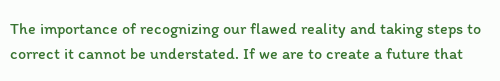The importance of recognizing our flawed reality and taking steps to correct it cannot be understated. If we are to create a future that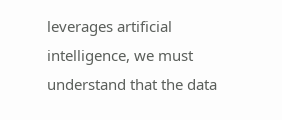leverages artificial intelligence, we must understand that the data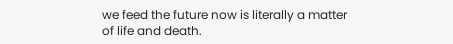we feed the future now is literally a matter of life and death.